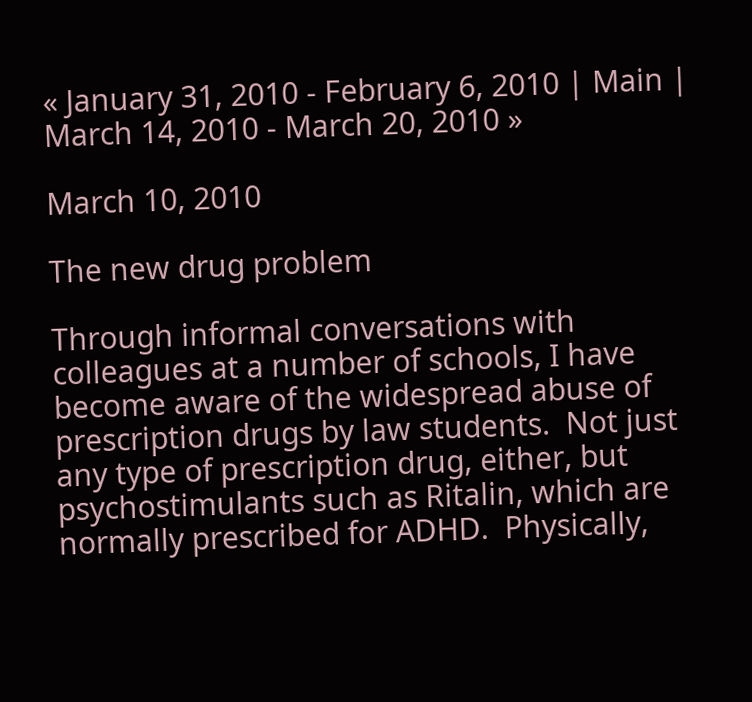« January 31, 2010 - February 6, 2010 | Main | March 14, 2010 - March 20, 2010 »

March 10, 2010

The new drug problem

Through informal conversations with colleagues at a number of schools, I have become aware of the widespread abuse of prescription drugs by law students.  Not just any type of prescription drug, either, but psychostimulants such as Ritalin, which are normally prescribed for ADHD.  Physically,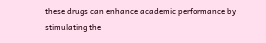these drugs can enhance academic performance by stimulating the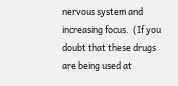nervous system and increasing focus.  (If you doubt that these drugs are being used at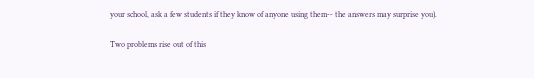your school, ask a few students if they know of anyone using them-- the answers may surprise you).

Two problems rise out of this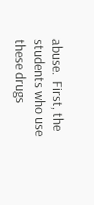abuse.  First, the students who use these drugs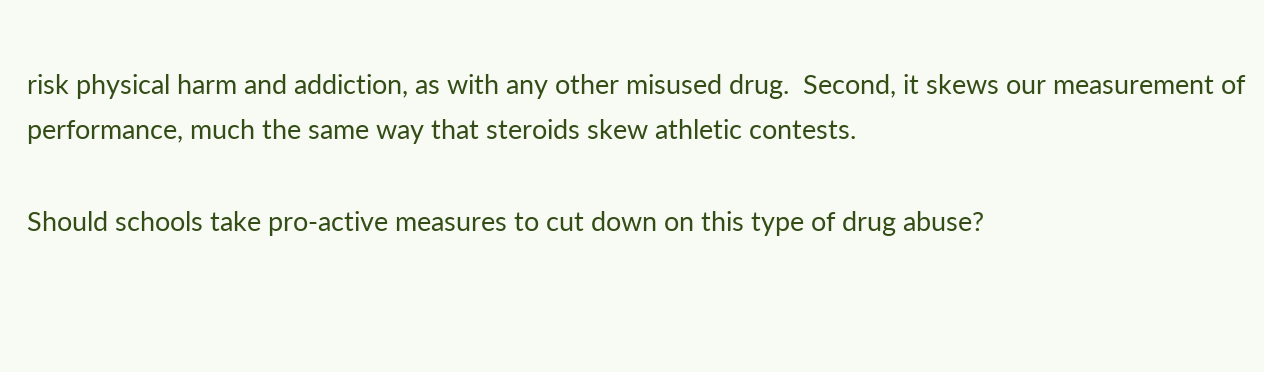risk physical harm and addiction, as with any other misused drug.  Second, it skews our measurement of performance, much the same way that steroids skew athletic contests.

Should schools take pro-active measures to cut down on this type of drug abuse?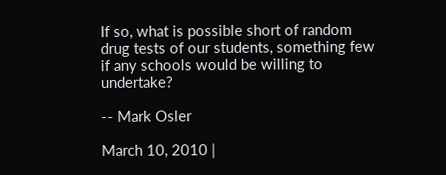If so, what is possible short of random drug tests of our students, something few if any schools would be willing to undertake?

-- Mark Osler

March 10, 2010 |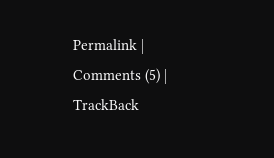Permalink | Comments (5) | TrackBack